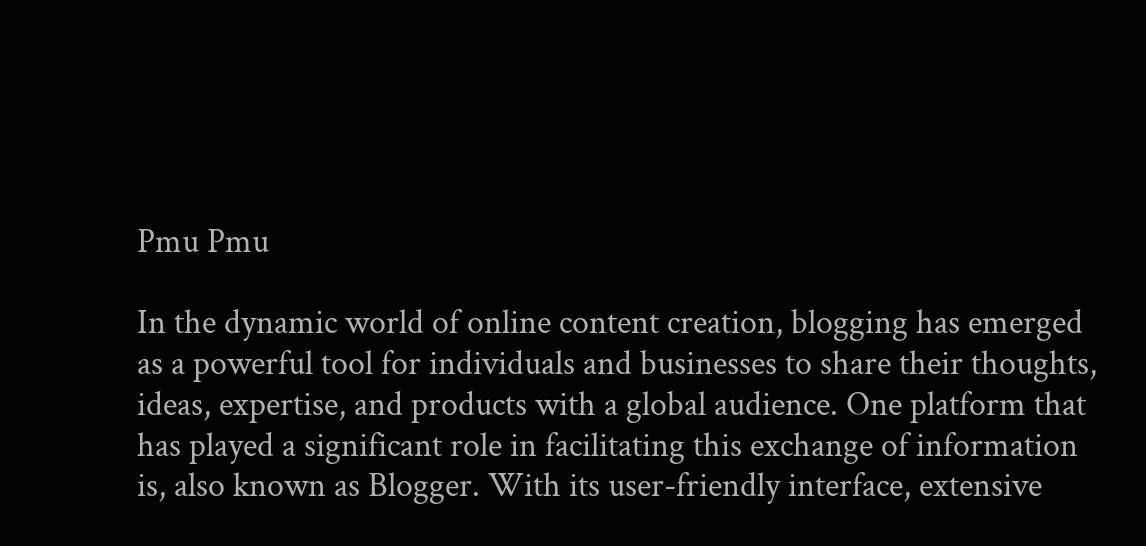Pmu Pmu

In the dynamic world of online content creation, blogging has emerged as a powerful tool for individuals and businesses to share their thoughts, ideas, expertise, and products with a global audience. One platform that has played a significant role in facilitating this exchange of information is, also known as Blogger. With its user-friendly interface, extensive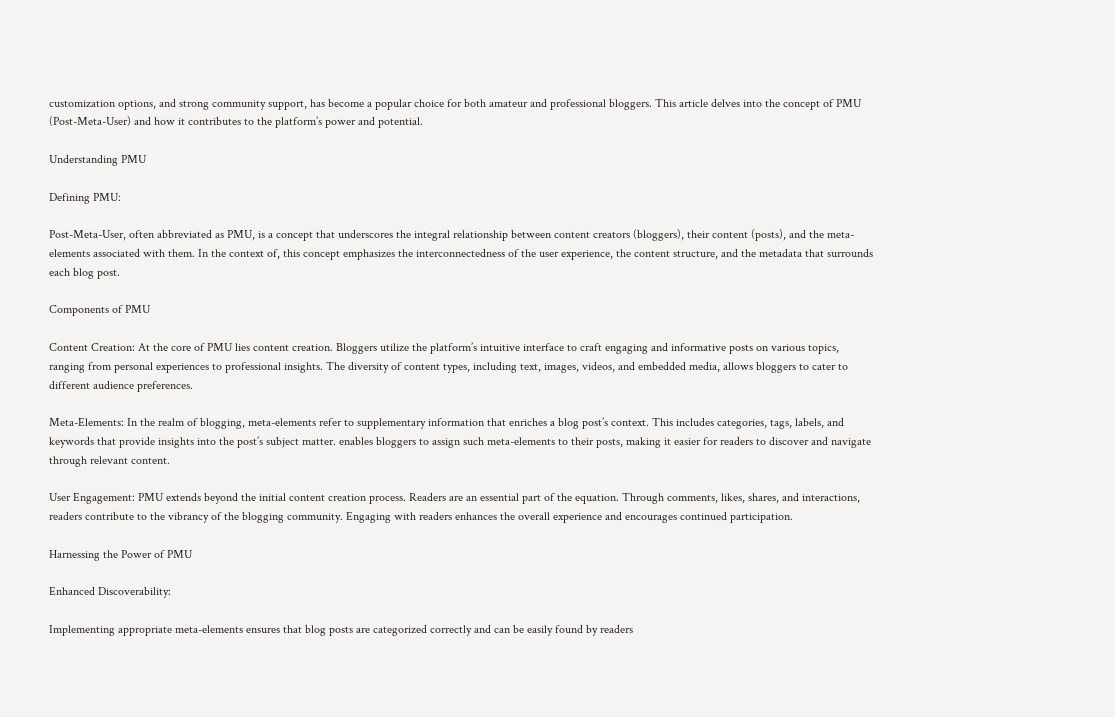customization options, and strong community support, has become a popular choice for both amateur and professional bloggers. This article delves into the concept of PMU (Post-Meta-User) and how it contributes to the platform’s power and potential.

Understanding PMU

Defining PMU:

Post-Meta-User, often abbreviated as PMU, is a concept that underscores the integral relationship between content creators (bloggers), their content (posts), and the meta-elements associated with them. In the context of, this concept emphasizes the interconnectedness of the user experience, the content structure, and the metadata that surrounds each blog post.

Components of PMU

Content Creation: At the core of PMU lies content creation. Bloggers utilize the platform’s intuitive interface to craft engaging and informative posts on various topics, ranging from personal experiences to professional insights. The diversity of content types, including text, images, videos, and embedded media, allows bloggers to cater to different audience preferences.

Meta-Elements: In the realm of blogging, meta-elements refer to supplementary information that enriches a blog post’s context. This includes categories, tags, labels, and keywords that provide insights into the post’s subject matter. enables bloggers to assign such meta-elements to their posts, making it easier for readers to discover and navigate through relevant content.

User Engagement: PMU extends beyond the initial content creation process. Readers are an essential part of the equation. Through comments, likes, shares, and interactions, readers contribute to the vibrancy of the blogging community. Engaging with readers enhances the overall experience and encourages continued participation.

Harnessing the Power of PMU

Enhanced Discoverability:

Implementing appropriate meta-elements ensures that blog posts are categorized correctly and can be easily found by readers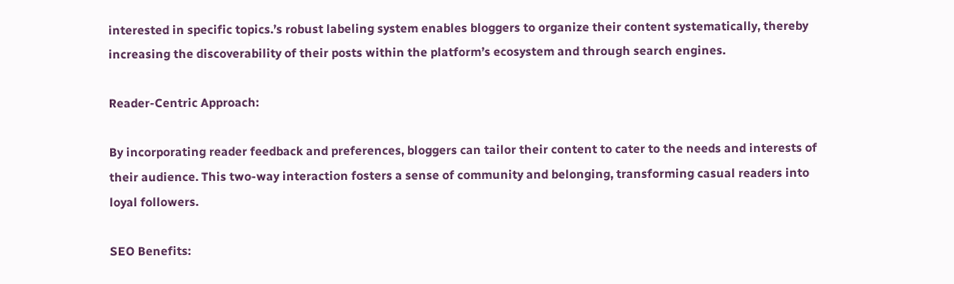interested in specific topics.’s robust labeling system enables bloggers to organize their content systematically, thereby increasing the discoverability of their posts within the platform’s ecosystem and through search engines.

Reader-Centric Approach:

By incorporating reader feedback and preferences, bloggers can tailor their content to cater to the needs and interests of their audience. This two-way interaction fosters a sense of community and belonging, transforming casual readers into loyal followers.

SEO Benefits: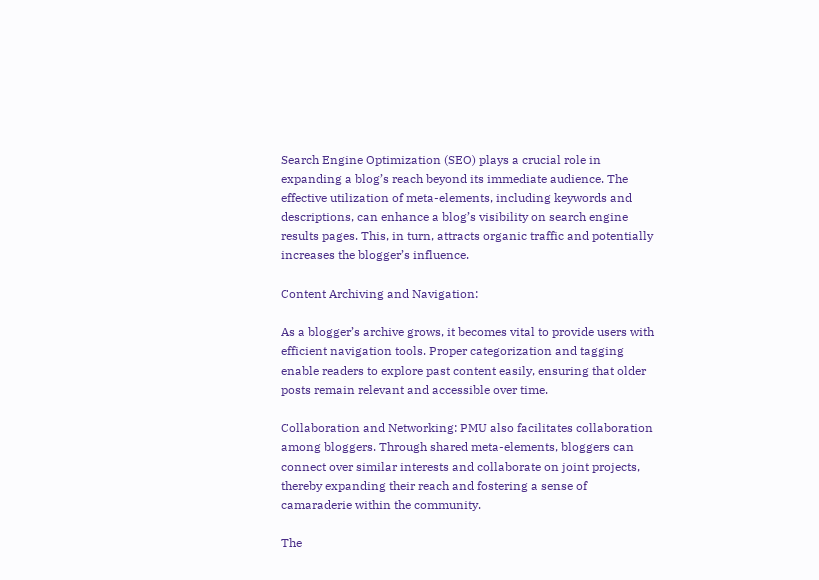Search Engine Optimization (SEO) plays a crucial role in expanding a blog’s reach beyond its immediate audience. The effective utilization of meta-elements, including keywords and descriptions, can enhance a blog’s visibility on search engine results pages. This, in turn, attracts organic traffic and potentially increases the blogger’s influence.

Content Archiving and Navigation:

As a blogger’s archive grows, it becomes vital to provide users with efficient navigation tools. Proper categorization and tagging enable readers to explore past content easily, ensuring that older posts remain relevant and accessible over time.

Collaboration and Networking: PMU also facilitates collaboration among bloggers. Through shared meta-elements, bloggers can connect over similar interests and collaborate on joint projects, thereby expanding their reach and fostering a sense of camaraderie within the community.

The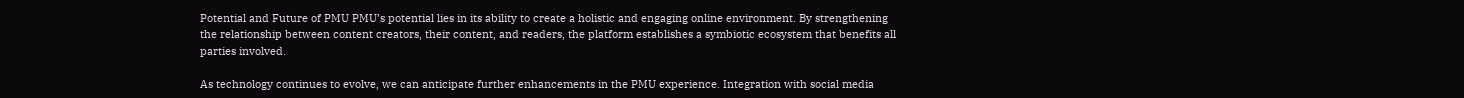Potential and Future of PMU PMU’s potential lies in its ability to create a holistic and engaging online environment. By strengthening the relationship between content creators, their content, and readers, the platform establishes a symbiotic ecosystem that benefits all parties involved.

As technology continues to evolve, we can anticipate further enhancements in the PMU experience. Integration with social media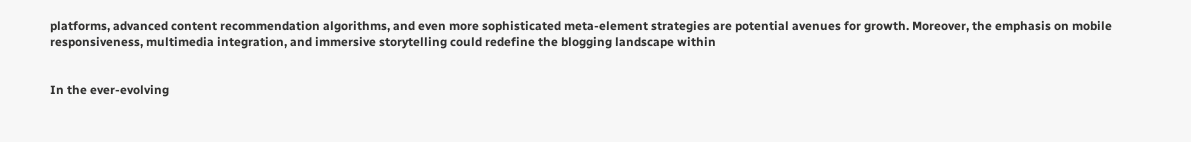platforms, advanced content recommendation algorithms, and even more sophisticated meta-element strategies are potential avenues for growth. Moreover, the emphasis on mobile responsiveness, multimedia integration, and immersive storytelling could redefine the blogging landscape within


In the ever-evolving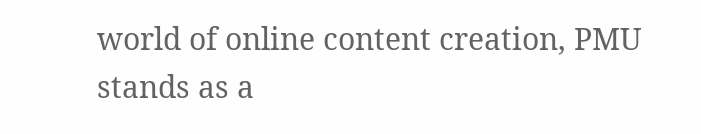world of online content creation, PMU stands as a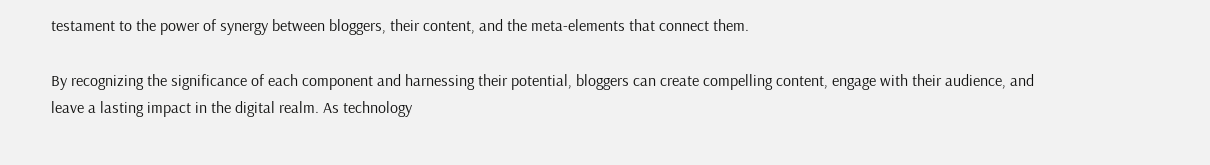testament to the power of synergy between bloggers, their content, and the meta-elements that connect them.

By recognizing the significance of each component and harnessing their potential, bloggers can create compelling content, engage with their audience, and leave a lasting impact in the digital realm. As technology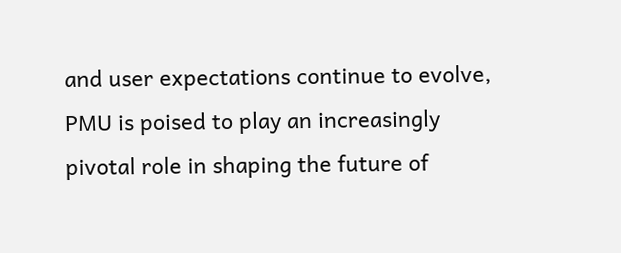and user expectations continue to evolve, PMU is poised to play an increasingly pivotal role in shaping the future of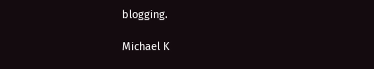blogging.

Michael K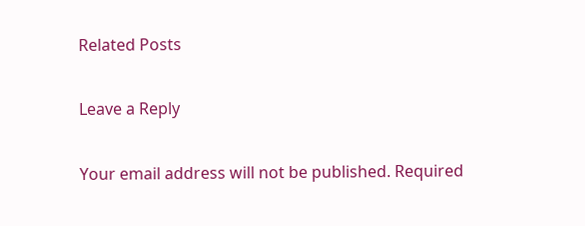Related Posts

Leave a Reply

Your email address will not be published. Required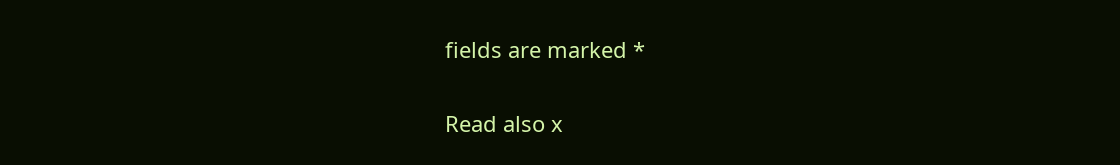fields are marked *

Read also x